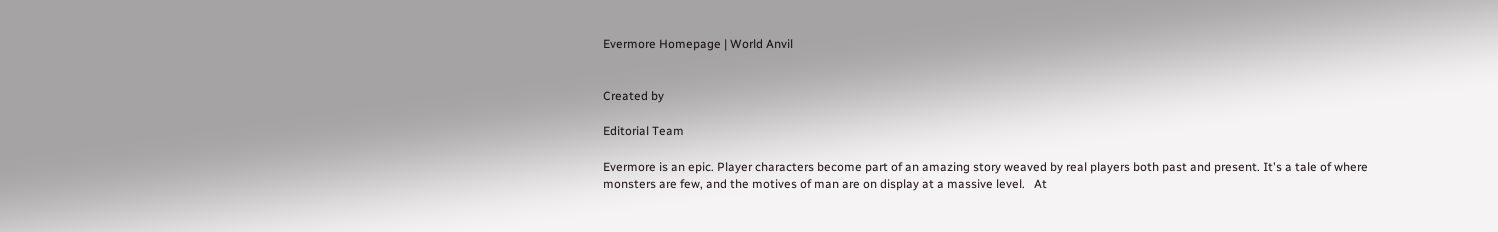Evermore Homepage | World Anvil


Created by

Editorial Team

Evermore is an epic. Player characters become part of an amazing story weaved by real players both past and present. It's a tale of where monsters are few, and the motives of man are on display at a massive level.   At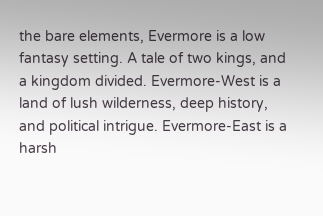the bare elements, Evermore is a low fantasy setting. A tale of two kings, and a kingdom divided. Evermore-West is a land of lush wilderness, deep history, and political intrigue. Evermore-East is a harsh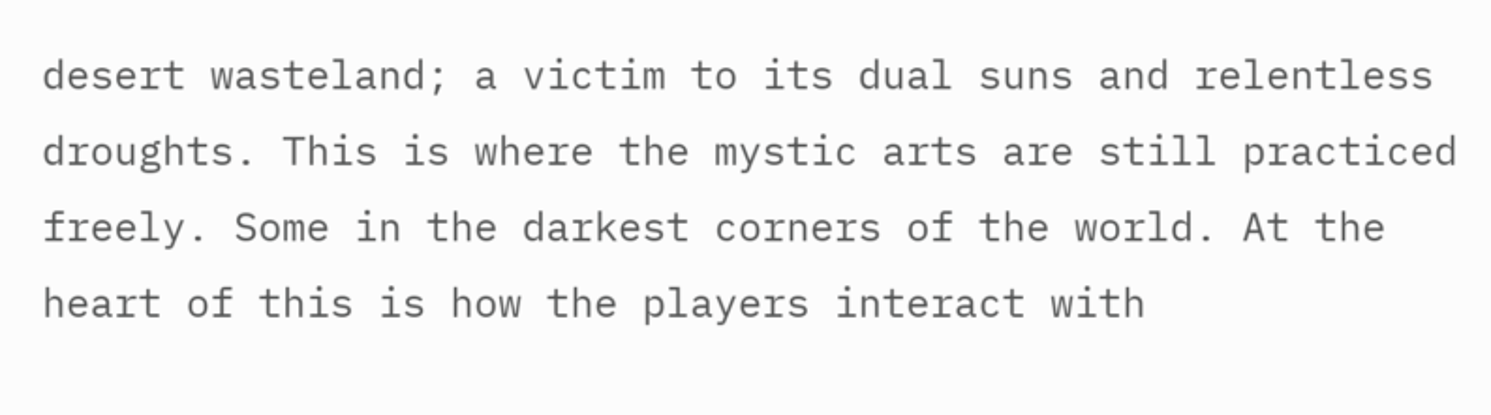desert wasteland; a victim to its dual suns and relentless droughts. This is where the mystic arts are still practiced freely. Some in the darkest corners of the world. At the heart of this is how the players interact with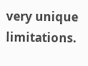very unique limitations.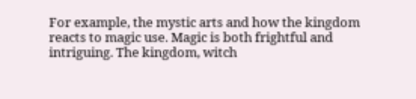For example, the mystic arts and how the kingdom reacts to magic use. Magic is both frightful and intriguing. The kingdom, witch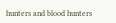hunters and blood hunters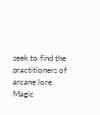seek to find the practitioners of arcane lore. Magic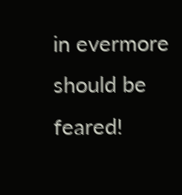in evermore should be feared!